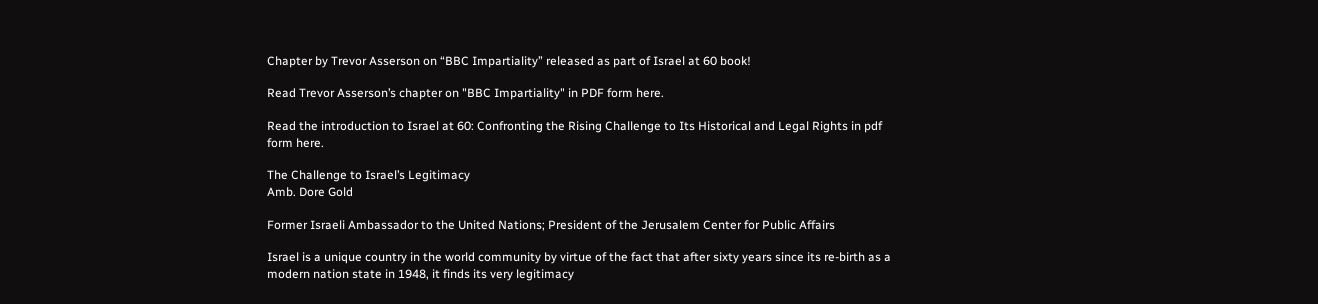Chapter by Trevor Asserson on “BBC Impartiality” released as part of Israel at 60 book!

Read Trevor Asserson’s chapter on "BBC Impartiality" in PDF form here.

Read the introduction to Israel at 60: Confronting the Rising Challenge to Its Historical and Legal Rights in pdf form here.

The Challenge to Israel’s Legitimacy
Amb. Dore Gold

Former Israeli Ambassador to the United Nations; President of the Jerusalem Center for Public Affairs

Israel is a unique country in the world community by virtue of the fact that after sixty years since its re-birth as a modern nation state in 1948, it finds its very legitimacy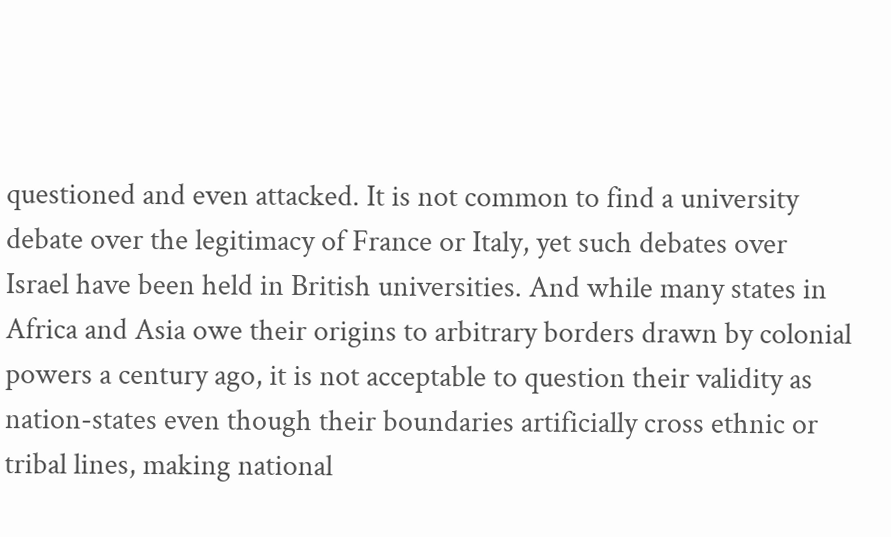questioned and even attacked. It is not common to find a university debate over the legitimacy of France or Italy, yet such debates over Israel have been held in British universities. And while many states in Africa and Asia owe their origins to arbitrary borders drawn by colonial powers a century ago, it is not acceptable to question their validity as nation-states even though their boundaries artificially cross ethnic or tribal lines, making national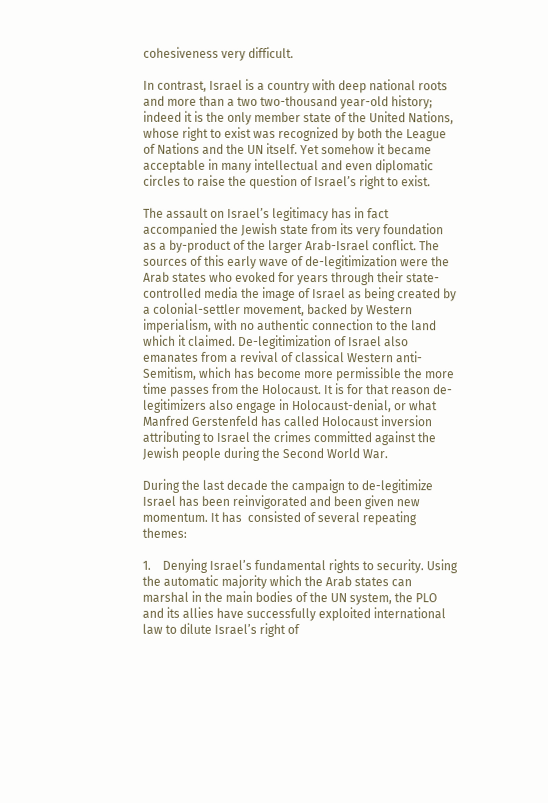cohesiveness very difficult.

In contrast, Israel is a country with deep national roots and more than a two two-thousand year-old history; indeed it is the only member state of the United Nations, whose right to exist was recognized by both the League of Nations and the UN itself. Yet somehow it became acceptable in many intellectual and even diplomatic circles to raise the question of Israel’s right to exist.

The assault on Israel’s legitimacy has in fact accompanied the Jewish state from its very foundation as a by-product of the larger Arab-Israel conflict. The sources of this early wave of de-legitimization were the Arab states who evoked for years through their state-controlled media the image of Israel as being created by a colonial-settler movement, backed by Western imperialism, with no authentic connection to the land which it claimed. De-legitimization of Israel also emanates from a revival of classical Western anti-Semitism, which has become more permissible the more time passes from the Holocaust. It is for that reason de-legitimizers also engage in Holocaust-denial, or what Manfred Gerstenfeld has called Holocaust inversion attributing to Israel the crimes committed against the Jewish people during the Second World War.

During the last decade the campaign to de-legitimize Israel has been reinvigorated and been given new momentum. It has  consisted of several repeating themes:

1.    Denying Israel’s fundamental rights to security. Using the automatic majority which the Arab states can marshal in the main bodies of the UN system, the PLO and its allies have successfully exploited international law to dilute Israel’s right of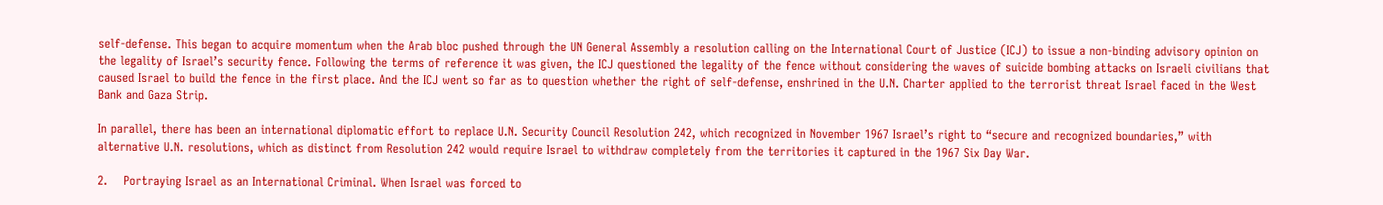self-defense. This began to acquire momentum when the Arab bloc pushed through the UN General Assembly a resolution calling on the International Court of Justice (ICJ) to issue a non-binding advisory opinion on the legality of Israel’s security fence. Following the terms of reference it was given, the ICJ questioned the legality of the fence without considering the waves of suicide bombing attacks on Israeli civilians that caused Israel to build the fence in the first place. And the ICJ went so far as to question whether the right of self-defense, enshrined in the U.N. Charter applied to the terrorist threat Israel faced in the West Bank and Gaza Strip.

In parallel, there has been an international diplomatic effort to replace U.N. Security Council Resolution 242, which recognized in November 1967 Israel’s right to “secure and recognized boundaries,” with alternative U.N. resolutions, which as distinct from Resolution 242 would require Israel to withdraw completely from the territories it captured in the 1967 Six Day War.

2.    Portraying Israel as an International Criminal. When Israel was forced to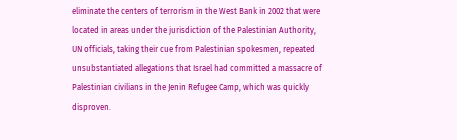eliminate the centers of terrorism in the West Bank in 2002 that were located in areas under the jurisdiction of the Palestinian Authority, UN officials, taking their cue from Palestinian spokesmen, repeated unsubstantiated allegations that Israel had committed a massacre of Palestinian civilians in the Jenin Refugee Camp, which was quickly disproven.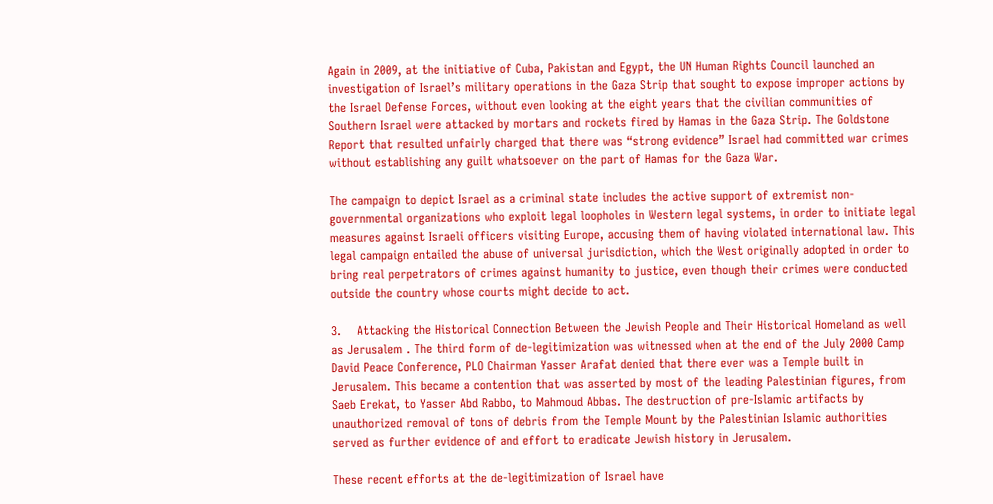Again in 2009, at the initiative of Cuba, Pakistan and Egypt, the UN Human Rights Council launched an investigation of Israel’s military operations in the Gaza Strip that sought to expose improper actions by the Israel Defense Forces, without even looking at the eight years that the civilian communities of Southern Israel were attacked by mortars and rockets fired by Hamas in the Gaza Strip. The Goldstone Report that resulted unfairly charged that there was “strong evidence” Israel had committed war crimes without establishing any guilt whatsoever on the part of Hamas for the Gaza War.

The campaign to depict Israel as a criminal state includes the active support of extremist non-governmental organizations who exploit legal loopholes in Western legal systems, in order to initiate legal measures against Israeli officers visiting Europe, accusing them of having violated international law. This legal campaign entailed the abuse of universal jurisdiction, which the West originally adopted in order to bring real perpetrators of crimes against humanity to justice, even though their crimes were conducted outside the country whose courts might decide to act.

3.    Attacking the Historical Connection Between the Jewish People and Their Historical Homeland as well as Jerusalem . The third form of de-legitimization was witnessed when at the end of the July 2000 Camp David Peace Conference, PLO Chairman Yasser Arafat denied that there ever was a Temple built in Jerusalem. This became a contention that was asserted by most of the leading Palestinian figures, from Saeb Erekat, to Yasser Abd Rabbo, to Mahmoud Abbas. The destruction of pre-Islamic artifacts by unauthorized removal of tons of debris from the Temple Mount by the Palestinian Islamic authorities served as further evidence of and effort to eradicate Jewish history in Jerusalem.

These recent efforts at the de-legitimization of Israel have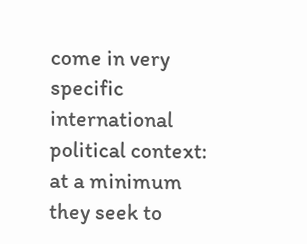come in very specific international political context: at a minimum they seek to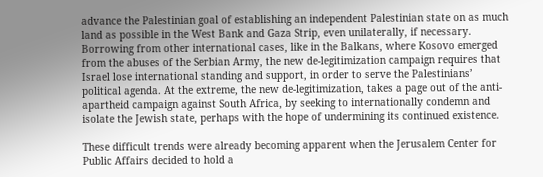advance the Palestinian goal of establishing an independent Palestinian state on as much land as possible in the West Bank and Gaza Strip, even unilaterally, if necessary. Borrowing from other international cases, like in the Balkans, where Kosovo emerged from the abuses of the Serbian Army, the new de-legitimization campaign requires that Israel lose international standing and support, in order to serve the Palestinians’ political agenda. At the extreme, the new de-legitimization, takes a page out of the anti-apartheid campaign against South Africa, by seeking to internationally condemn and isolate the Jewish state, perhaps with the hope of undermining its continued existence.

These difficult trends were already becoming apparent when the Jerusalem Center for Public Affairs decided to hold a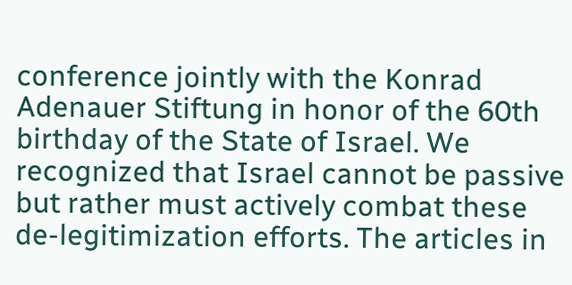conference jointly with the Konrad Adenauer Stiftung in honor of the 60th birthday of the State of Israel. We recognized that Israel cannot be passive but rather must actively combat these de-legitimization efforts. The articles in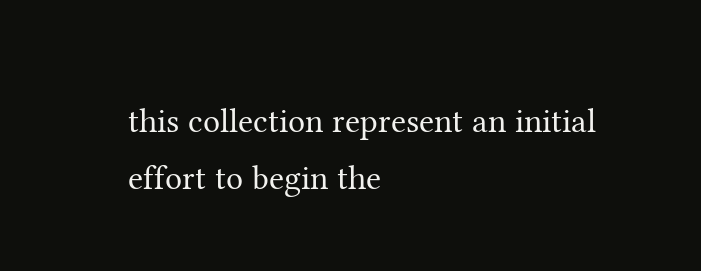this collection represent an initial effort to begin the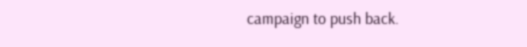campaign to push back.